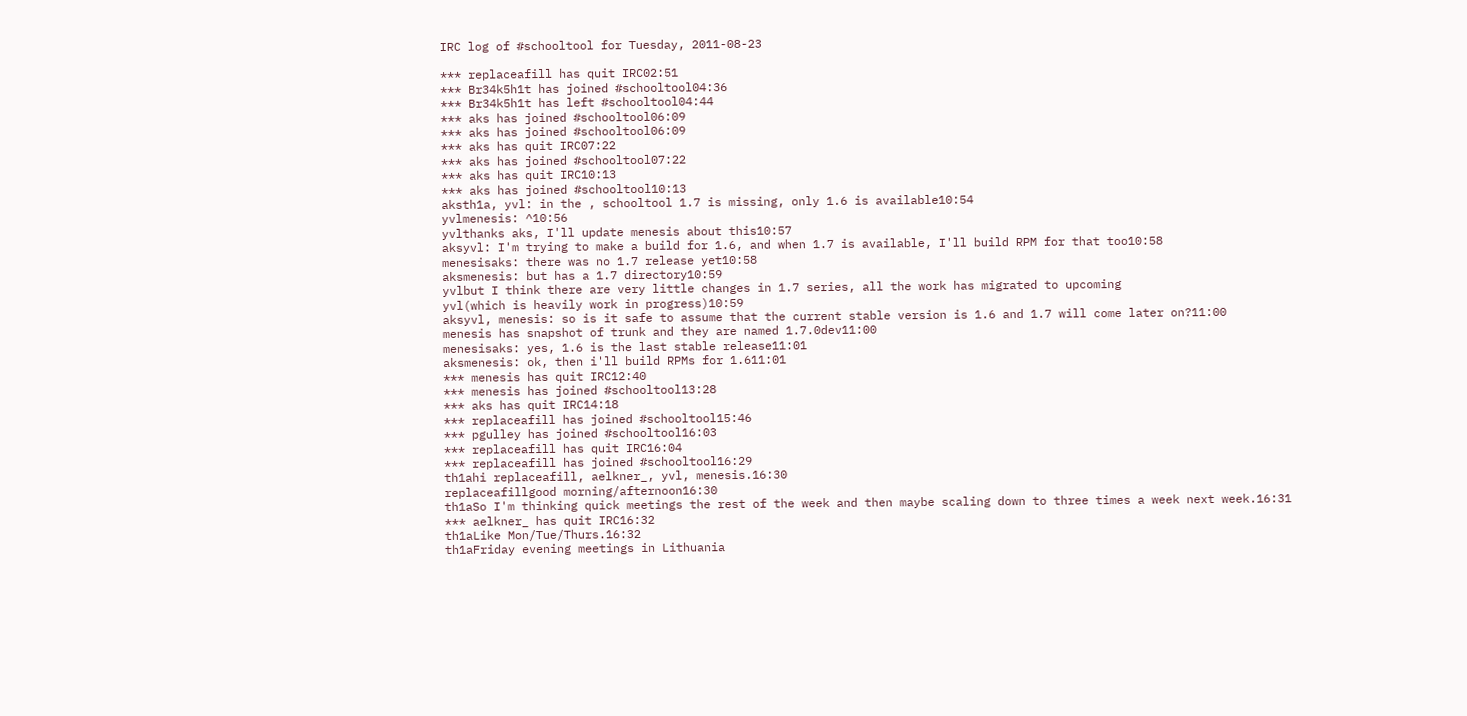IRC log of #schooltool for Tuesday, 2011-08-23

*** replaceafill has quit IRC02:51
*** Br34k5h1t has joined #schooltool04:36
*** Br34k5h1t has left #schooltool04:44
*** aks has joined #schooltool06:09
*** aks has joined #schooltool06:09
*** aks has quit IRC07:22
*** aks has joined #schooltool07:22
*** aks has quit IRC10:13
*** aks has joined #schooltool10:13
aksth1a, yvl: in the , schooltool 1.7 is missing, only 1.6 is available10:54
yvlmenesis: ^10:56
yvlthanks aks, I'll update menesis about this10:57
aksyvl: I'm trying to make a build for 1.6, and when 1.7 is available, I'll build RPM for that too10:58
menesisaks: there was no 1.7 release yet10:58
aksmenesis: but has a 1.7 directory10:59
yvlbut I think there are very little changes in 1.7 series, all the work has migrated to upcoming
yvl(which is heavily work in progress)10:59
aksyvl, menesis: so is it safe to assume that the current stable version is 1.6 and 1.7 will come later on?11:00
menesis has snapshot of trunk and they are named 1.7.0dev11:00
menesisaks: yes, 1.6 is the last stable release11:01
aksmenesis: ok, then i'll build RPMs for 1.611:01
*** menesis has quit IRC12:40
*** menesis has joined #schooltool13:28
*** aks has quit IRC14:18
*** replaceafill has joined #schooltool15:46
*** pgulley has joined #schooltool16:03
*** replaceafill has quit IRC16:04
*** replaceafill has joined #schooltool16:29
th1ahi replaceafill, aelkner_, yvl, menesis.16:30
replaceafillgood morning/afternoon16:30
th1aSo I'm thinking quick meetings the rest of the week and then maybe scaling down to three times a week next week.16:31
*** aelkner_ has quit IRC16:32
th1aLike Mon/Tue/Thurs.16:32
th1aFriday evening meetings in Lithuania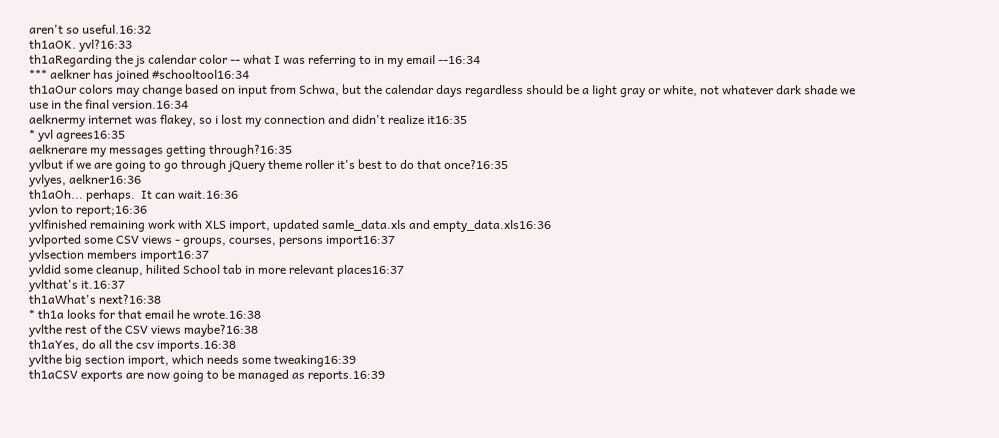aren't so useful.16:32
th1aOK. yvl?16:33
th1aRegarding the js calendar color -- what I was referring to in my email --16:34
*** aelkner has joined #schooltool16:34
th1aOur colors may change based on input from Schwa, but the calendar days regardless should be a light gray or white, not whatever dark shade we use in the final version.16:34
aelknermy internet was flakey, so i lost my connection and didn't realize it16:35
* yvl agrees16:35
aelknerare my messages getting through?16:35
yvlbut if we are going to go through jQuery theme roller it's best to do that once?16:35
yvlyes, aelkner16:36
th1aOh... perhaps.  It can wait.16:36
yvlon to report;16:36
yvlfinished remaining work with XLS import, updated samle_data.xls and empty_data.xls16:36
yvlported some CSV views - groups, courses, persons import16:37
yvlsection members import16:37
yvldid some cleanup, hilited School tab in more relevant places16:37
yvlthat's it.16:37
th1aWhat's next?16:38
* th1a looks for that email he wrote.16:38
yvlthe rest of the CSV views maybe?16:38
th1aYes, do all the csv imports.16:38
yvlthe big section import, which needs some tweaking16:39
th1aCSV exports are now going to be managed as reports.16:39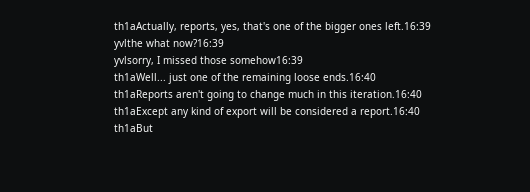th1aActually, reports, yes, that's one of the bigger ones left.16:39
yvlthe what now?16:39
yvlsorry, I missed those somehow16:39
th1aWell... just one of the remaining loose ends.16:40
th1aReports aren't going to change much in this iteration.16:40
th1aExcept any kind of export will be considered a report.16:40
th1aBut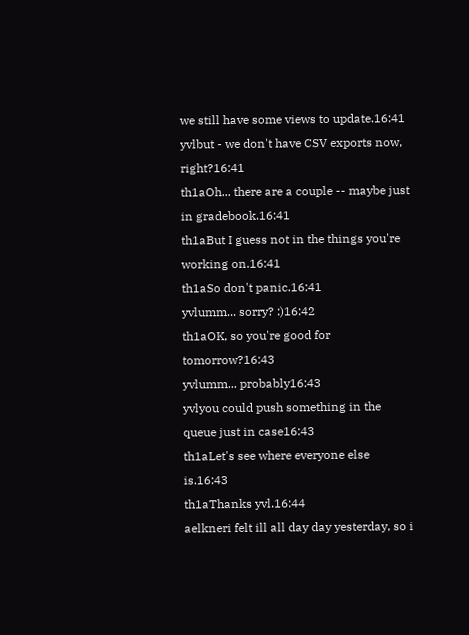we still have some views to update.16:41
yvlbut - we don't have CSV exports now, right?16:41
th1aOh... there are a couple -- maybe just in gradebook.16:41
th1aBut I guess not in the things you're working on.16:41
th1aSo don't panic.16:41
yvlumm... sorry? :)16:42
th1aOK, so you're good for tomorrow?16:43
yvlumm... probably16:43
yvlyou could push something in the queue just in case16:43
th1aLet's see where everyone else is.16:43
th1aThanks yvl.16:44
aelkneri felt ill all day day yesterday, so i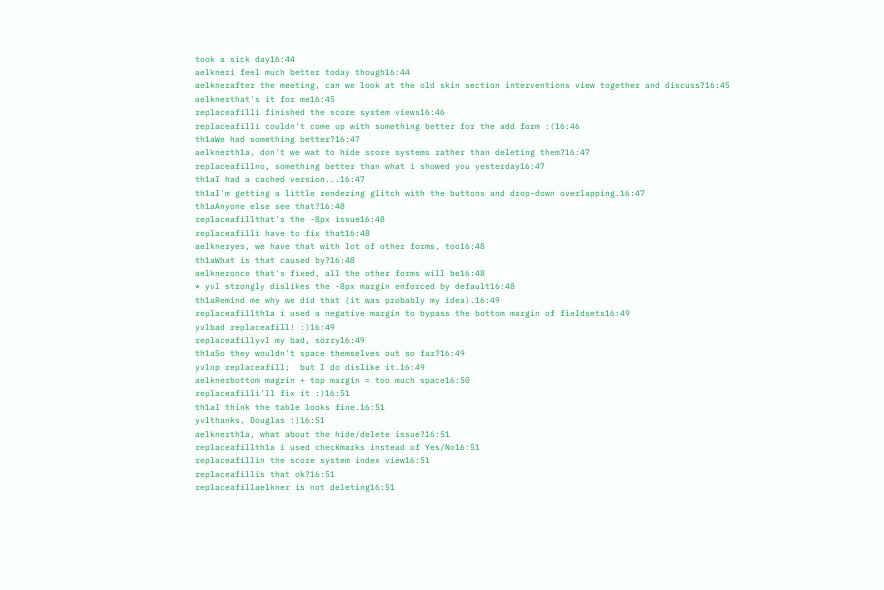took a sick day16:44
aelkneri feel much better today though16:44
aelknerafter the meeting, can we look at the old skin section interventions view together and discuss?16:45
aelknerthat's it for me16:45
replaceafilli finished the score system views16:46
replaceafilli couldn't come up with something better for the add form :(16:46
th1aWe had something better?16:47
aelknerth1a, don't we wat to hide score systems rather than deleting them?16:47
replaceafillno, something better than what i showed you yesterday16:47
th1aI had a cached version...16:47
th1aI'm getting a little rendering glitch with the buttons and drop-down overlapping.16:47
th1aAnyone else see that?16:48
replaceafillthat's the -8px issue16:48
replaceafilli have to fix that16:48
aelkneryes, we have that with lot of other forms, too16:48
th1aWhat is that caused by?16:48
aelkneronce that's fixed, all the other forms will be16:48
* yvl strongly dislikes the -8px margin enforced by default16:48
th1aRemind me why we did that (it was probably my idea).16:49
replaceafillth1a i used a negative margin to bypass the bottom margin of fieldsets16:49
yvlbad replaceafill! :)16:49
replaceafillyvl my bad, sorry16:49
th1aSo they wouldn't space themselves out so far?16:49
yvlnp replaceafill;  but I do dislike it.16:49
aelknerbottom magrin + top margin = too much space16:50
replaceafilli'll fix it :)16:51
th1aI think the table looks fine.16:51
yvlthanks, Douglas :)16:51
aelknerth1a, what about the hide/delete issue?16:51
replaceafillth1a i used checkmarks instead of Yes/No16:51
replaceafillin the score system index view16:51
replaceafillis that ok?16:51
replaceafillaelkner is not deleting16:51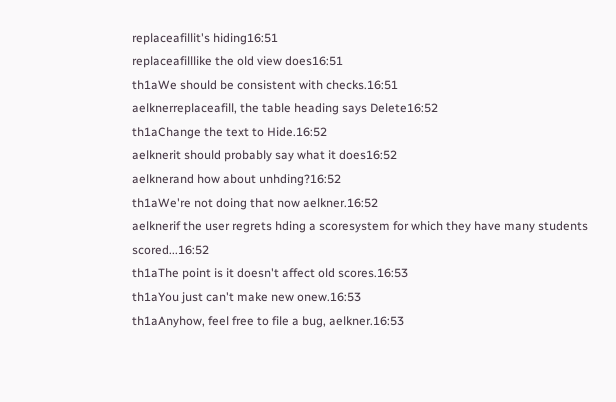replaceafillit's hiding16:51
replaceafilllike the old view does16:51
th1aWe should be consistent with checks.16:51
aelknerreplaceafill, the table heading says Delete16:52
th1aChange the text to Hide.16:52
aelknerit should probably say what it does16:52
aelknerand how about unhding?16:52
th1aWe're not doing that now aelkner.16:52
aelknerif the user regrets hding a scoresystem for which they have many students scored...16:52
th1aThe point is it doesn't affect old scores.16:53
th1aYou just can't make new onew.16:53
th1aAnyhow, feel free to file a bug, aelkner.16:53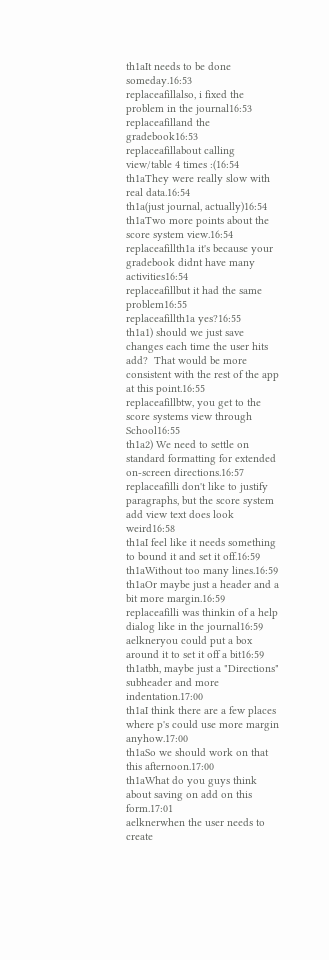th1aIt needs to be done someday.16:53
replaceafillalso, i fixed the problem in the journal16:53
replaceafilland the gradebook16:53
replaceafillabout calling view/table 4 times :(16:54
th1aThey were really slow with real data.16:54
th1a(just journal, actually)16:54
th1aTwo more points about the score system view.16:54
replaceafillth1a it's because your gradebook didnt have many activities16:54
replaceafillbut it had the same problem16:55
replaceafillth1a yes?16:55
th1a1) should we just save changes each time the user hits add?  That would be more consistent with the rest of the app at this point.16:55
replaceafillbtw, you get to the score systems view through School16:55
th1a2) We need to settle on standard formatting for extended on-screen directions.16:57
replaceafilli don't like to justify paragraphs, but the score system add view text does look weird16:58
th1aI feel like it needs something to bound it and set it off.16:59
th1aWithout too many lines.16:59
th1aOr maybe just a header and a bit more margin.16:59
replaceafilli was thinkin of a help dialog like in the journal16:59
aelkneryou could put a box around it to set it off a bit16:59
th1atbh, maybe just a "Directions" subheader and more indentation.17:00
th1aI think there are a few places where p's could use more margin anyhow.17:00
th1aSo we should work on that this afternoon.17:00
th1aWhat do you guys think about saving on add on this form.17:01
aelknerwhen the user needs to create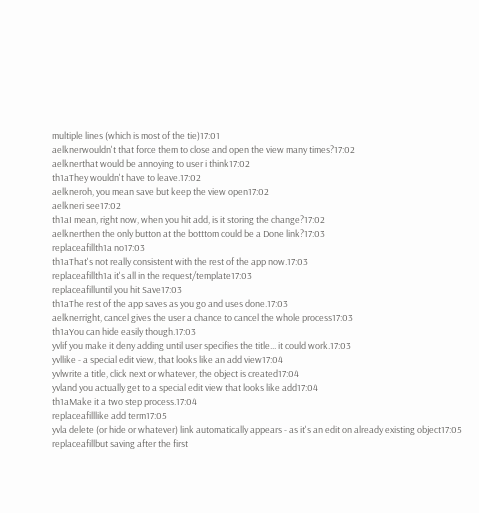multiple lines (which is most of the tie)17:01
aelknerwouldn't that force them to close and open the view many times?17:02
aelknerthat would be annoying to user i think17:02
th1aThey wouldn't have to leave.17:02
aelkneroh, you mean save but keep the view open17:02
aelkneri see17:02
th1aI mean, right now, when you hit add, is it storing the change?17:02
aelknerthen the only button at the botttom could be a Done link?17:03
replaceafillth1a no17:03
th1aThat's not really consistent with the rest of the app now.17:03
replaceafillth1a it's all in the request/template17:03
replaceafilluntil you hit Save17:03
th1aThe rest of the app saves as you go and uses done.17:03
aelknerright, cancel gives the user a chance to cancel the whole process17:03
th1aYou can hide easily though.17:03
yvlif you make it deny adding until user specifies the title... it could work.17:03
yvllike - a special edit view, that looks like an add view17:04
yvlwrite a title, click next or whatever, the object is created17:04
yvland you actually get to a special edit view that looks like add17:04
th1aMake it a two step process.17:04
replaceafilllike add term17:05
yvla delete (or hide or whatever) link automatically appears - as it's an edit on already existing object17:05
replaceafillbut saving after the first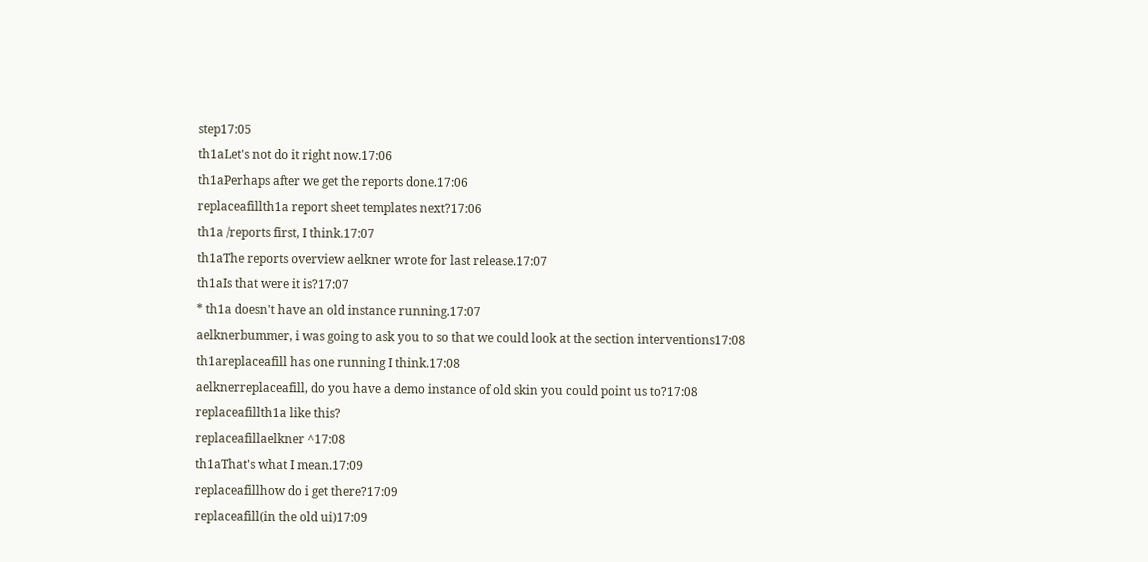step17:05
th1aLet's not do it right now.17:06
th1aPerhaps after we get the reports done.17:06
replaceafillth1a report sheet templates next?17:06
th1a /reports first, I think.17:07
th1aThe reports overview aelkner wrote for last release.17:07
th1aIs that were it is?17:07
* th1a doesn't have an old instance running.17:07
aelknerbummer, i was going to ask you to so that we could look at the section interventions17:08
th1areplaceafill has one running I think.17:08
aelknerreplaceafill, do you have a demo instance of old skin you could point us to?17:08
replaceafillth1a like this?
replaceafillaelkner ^17:08
th1aThat's what I mean.17:09
replaceafillhow do i get there?17:09
replaceafill(in the old ui)17:09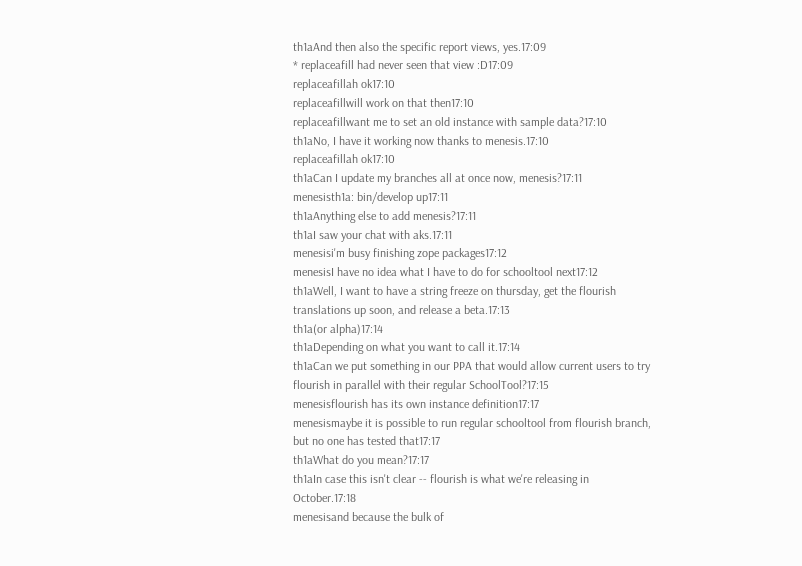th1aAnd then also the specific report views, yes.17:09
* replaceafill had never seen that view :D17:09
replaceafillah ok17:10
replaceafillwill work on that then17:10
replaceafillwant me to set an old instance with sample data?17:10
th1aNo, I have it working now thanks to menesis.17:10
replaceafillah ok17:10
th1aCan I update my branches all at once now, menesis?17:11
menesisth1a: bin/develop up17:11
th1aAnything else to add menesis?17:11
th1aI saw your chat with aks.17:11
menesisi'm busy finishing zope packages17:12
menesisI have no idea what I have to do for schooltool next17:12
th1aWell, I want to have a string freeze on thursday, get the flourish translations up soon, and release a beta.17:13
th1a(or alpha)17:14
th1aDepending on what you want to call it.17:14
th1aCan we put something in our PPA that would allow current users to try flourish in parallel with their regular SchoolTool?17:15
menesisflourish has its own instance definition17:17
menesismaybe it is possible to run regular schooltool from flourish branch, but no one has tested that17:17
th1aWhat do you mean?17:17
th1aIn case this isn't clear -- flourish is what we're releasing in October.17:18
menesisand because the bulk of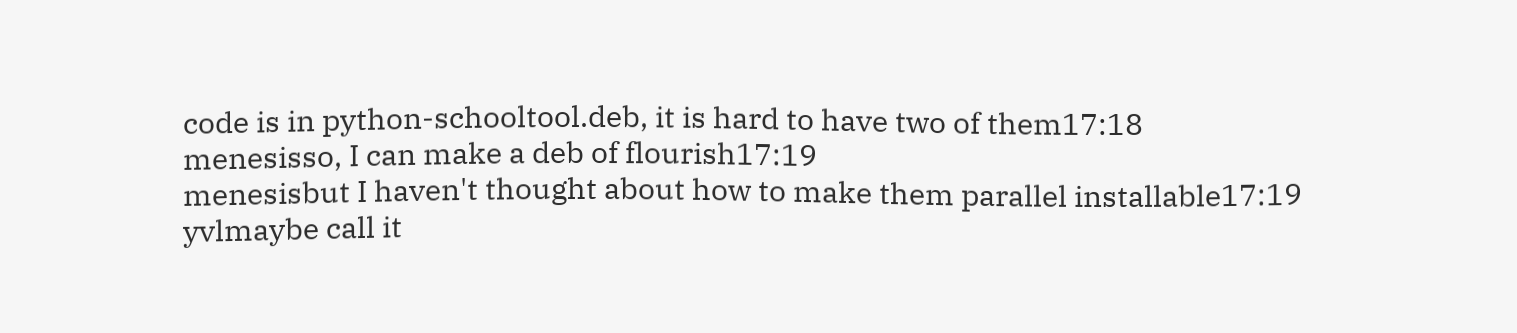code is in python-schooltool.deb, it is hard to have two of them17:18
menesisso, I can make a deb of flourish17:19
menesisbut I haven't thought about how to make them parallel installable17:19
yvlmaybe call it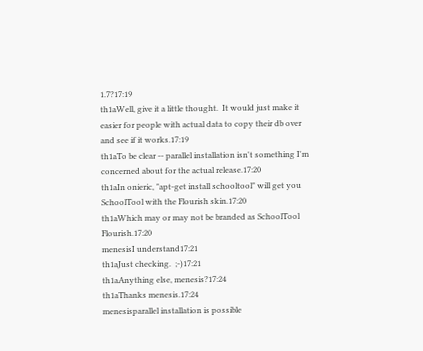1.7?17:19
th1aWell, give it a little thought.  It would just make it easier for people with actual data to copy their db over and see if it works.17:19
th1aTo be clear -- parallel installation isn't something I'm concerned about for the actual release.17:20
th1aIn onieric, "apt-get install schooltool" will get you SchoolTool with the Flourish skin.17:20
th1aWhich may or may not be branded as SchoolTool Flourish.17:20
menesisI understand17:21
th1aJust checking.  ;-)17:21
th1aAnything else, menesis?17:24
th1aThanks menesis.17:24
menesisparallel installation is possible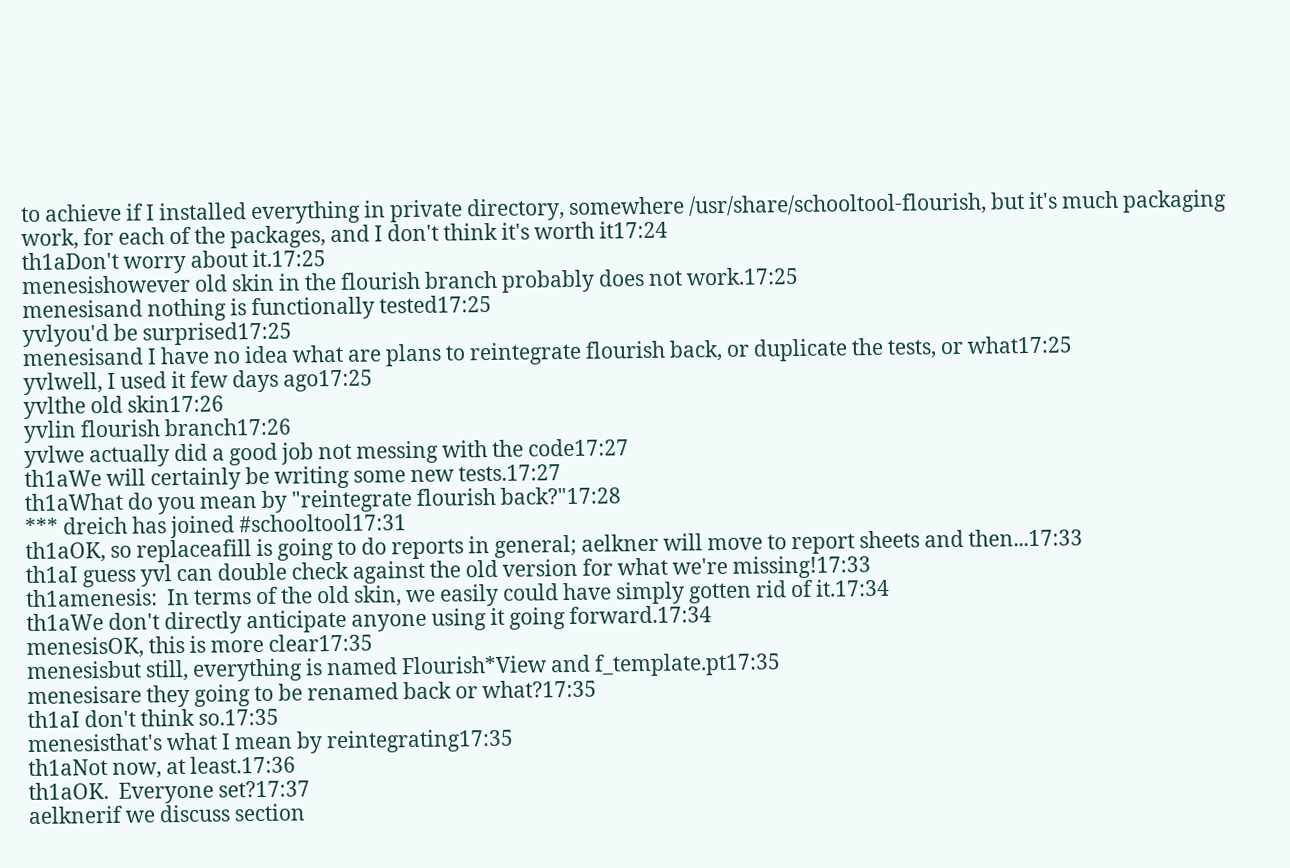to achieve if I installed everything in private directory, somewhere /usr/share/schooltool-flourish, but it's much packaging work, for each of the packages, and I don't think it's worth it17:24
th1aDon't worry about it.17:25
menesishowever old skin in the flourish branch probably does not work.17:25
menesisand nothing is functionally tested17:25
yvlyou'd be surprised17:25
menesisand I have no idea what are plans to reintegrate flourish back, or duplicate the tests, or what17:25
yvlwell, I used it few days ago17:25
yvlthe old skin17:26
yvlin flourish branch17:26
yvlwe actually did a good job not messing with the code17:27
th1aWe will certainly be writing some new tests.17:27
th1aWhat do you mean by "reintegrate flourish back?"17:28
*** dreich has joined #schooltool17:31
th1aOK, so replaceafill is going to do reports in general; aelkner will move to report sheets and then...17:33
th1aI guess yvl can double check against the old version for what we're missing!17:33
th1amenesis:  In terms of the old skin, we easily could have simply gotten rid of it.17:34
th1aWe don't directly anticipate anyone using it going forward.17:34
menesisOK, this is more clear17:35
menesisbut still, everything is named Flourish*View and f_template.pt17:35
menesisare they going to be renamed back or what?17:35
th1aI don't think so.17:35
menesisthat's what I mean by reintegrating17:35
th1aNot now, at least.17:36
th1aOK.  Everyone set?17:37
aelknerif we discuss section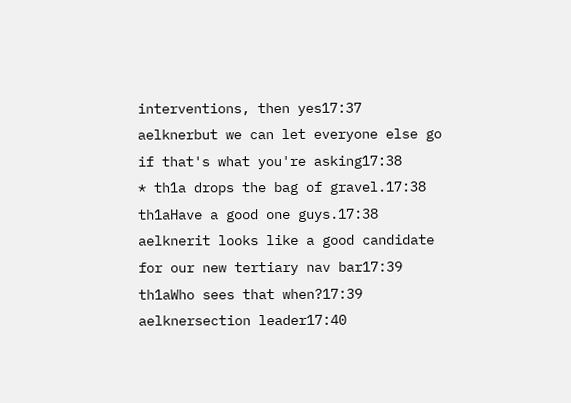interventions, then yes17:37
aelknerbut we can let everyone else go if that's what you're asking17:38
* th1a drops the bag of gravel.17:38
th1aHave a good one guys.17:38
aelknerit looks like a good candidate for our new tertiary nav bar17:39
th1aWho sees that when?17:39
aelknersection leader17:40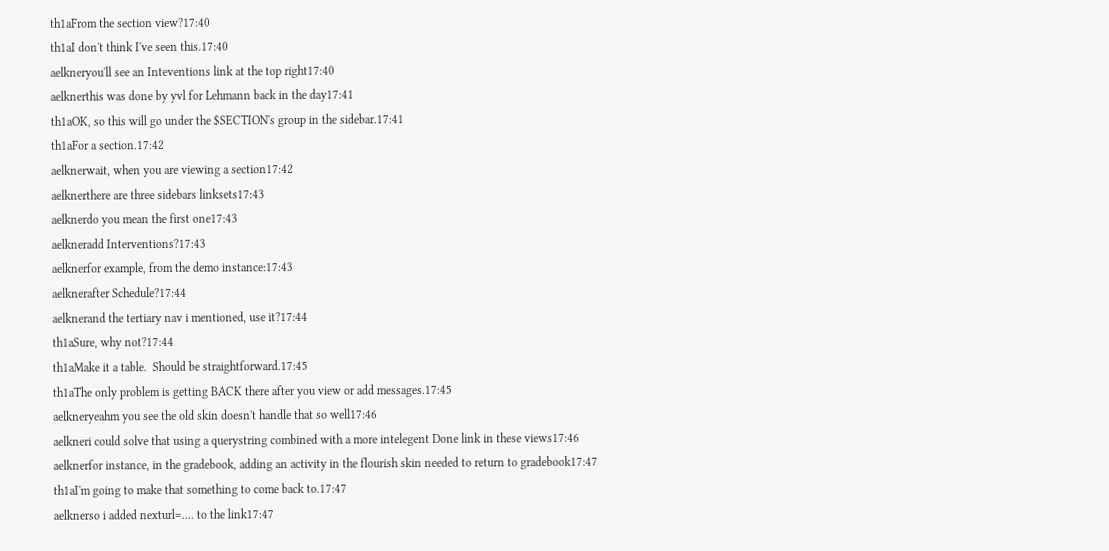th1aFrom the section view?17:40
th1aI don't think I've seen this.17:40
aelkneryou'll see an Inteventions link at the top right17:40
aelknerthis was done by yvl for Lehmann back in the day17:41
th1aOK, so this will go under the $SECTION's group in the sidebar.17:41
th1aFor a section.17:42
aelknerwait, when you are viewing a section17:42
aelknerthere are three sidebars linksets17:43
aelknerdo you mean the first one17:43
aelkneradd Interventions?17:43
aelknerfor example, from the demo instance:17:43
aelknerafter Schedule?17:44
aelknerand the tertiary nav i mentioned, use it?17:44
th1aSure, why not?17:44
th1aMake it a table.  Should be straightforward.17:45
th1aThe only problem is getting BACK there after you view or add messages.17:45
aelkneryeahm you see the old skin doesn't handle that so well17:46
aelkneri could solve that using a querystring combined with a more intelegent Done link in these views17:46
aelknerfor instance, in the gradebook, adding an activity in the flourish skin needed to return to gradebook17:47
th1aI'm going to make that something to come back to.17:47
aelknerso i added nexturl=.... to the link17:47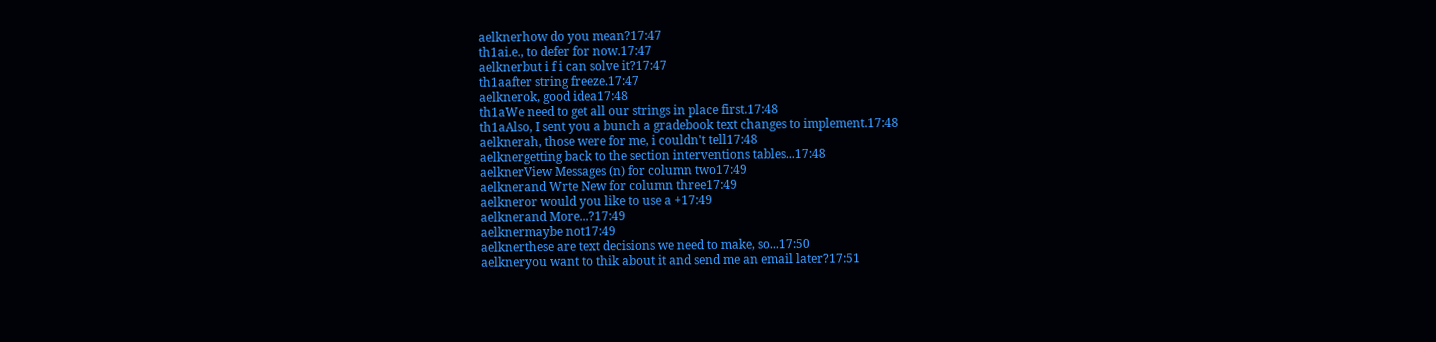aelknerhow do you mean?17:47
th1ai.e., to defer for now.17:47
aelknerbut i f i can solve it?17:47
th1aafter string freeze.17:47
aelknerok, good idea17:48
th1aWe need to get all our strings in place first.17:48
th1aAlso, I sent you a bunch a gradebook text changes to implement.17:48
aelknerah, those were for me, i couldn't tell17:48
aelknergetting back to the section interventions tables...17:48
aelknerView Messages (n) for column two17:49
aelknerand Wrte New for column three17:49
aelkneror would you like to use a +17:49
aelknerand More...?17:49
aelknermaybe not17:49
aelknerthese are text decisions we need to make, so...17:50
aelkneryou want to thik about it and send me an email later?17:51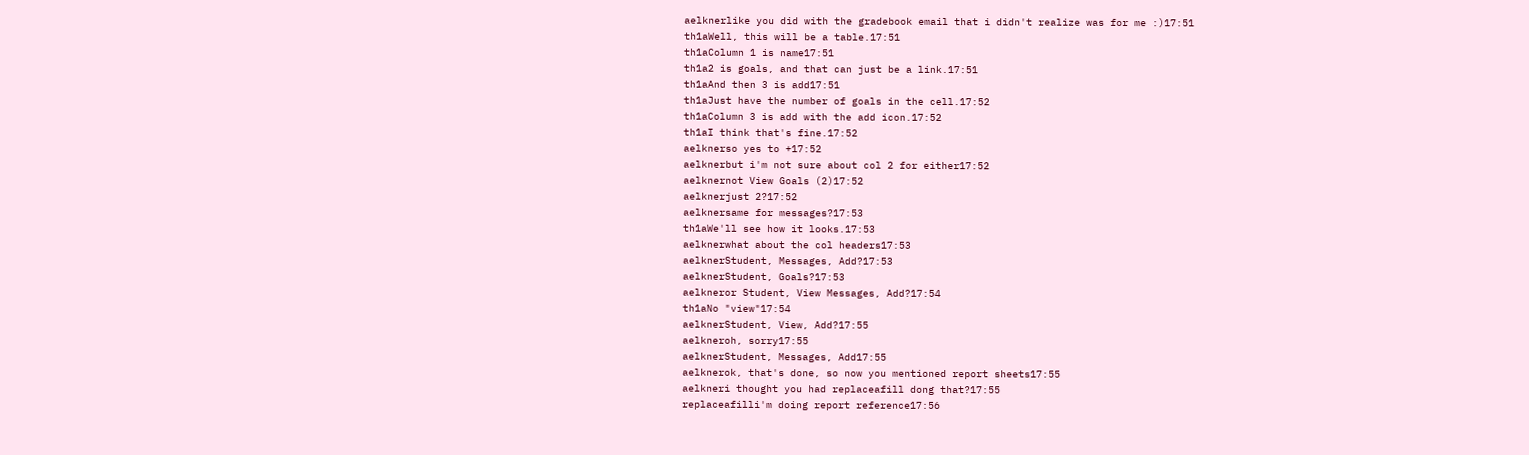aelknerlike you did with the gradebook email that i didn't realize was for me :)17:51
th1aWell, this will be a table.17:51
th1aColumn 1 is name17:51
th1a2 is goals, and that can just be a link.17:51
th1aAnd then 3 is add17:51
th1aJust have the number of goals in the cell.17:52
th1aColumn 3 is add with the add icon.17:52
th1aI think that's fine.17:52
aelknerso yes to +17:52
aelknerbut i'm not sure about col 2 for either17:52
aelknernot View Goals (2)17:52
aelknerjust 2?17:52
aelknersame for messages?17:53
th1aWe'll see how it looks.17:53
aelknerwhat about the col headers17:53
aelknerStudent, Messages, Add?17:53
aelknerStudent, Goals?17:53
aelkneror Student, View Messages, Add?17:54
th1aNo "view"17:54
aelknerStudent, View, Add?17:55
aelkneroh, sorry17:55
aelknerStudent, Messages, Add17:55
aelknerok, that's done, so now you mentioned report sheets17:55
aelkneri thought you had replaceafill dong that?17:55
replaceafilli'm doing report reference17:56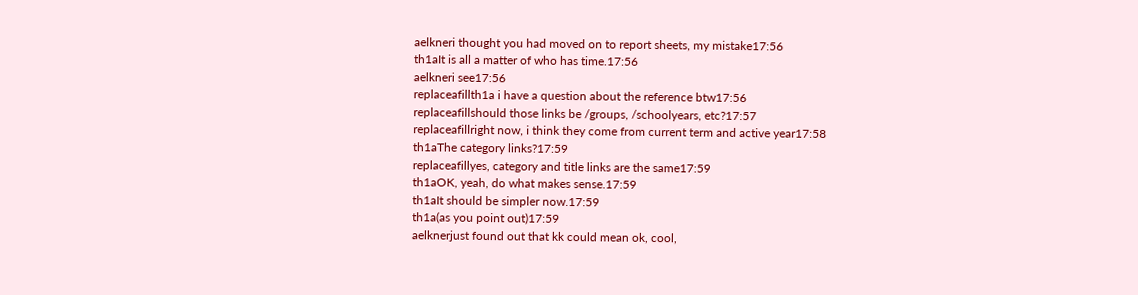aelkneri thought you had moved on to report sheets, my mistake17:56
th1aIt is all a matter of who has time.17:56
aelkneri see17:56
replaceafillth1a i have a question about the reference btw17:56
replaceafillshould those links be /groups, /schoolyears, etc?17:57
replaceafillright now, i think they come from current term and active year17:58
th1aThe category links?17:59
replaceafillyes, category and title links are the same17:59
th1aOK, yeah, do what makes sense.17:59
th1aIt should be simpler now.17:59
th1a(as you point out)17:59
aelknerjust found out that kk could mean ok, cool,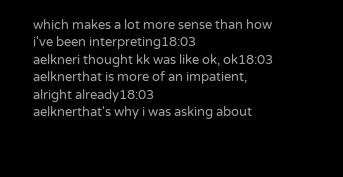which makes a lot more sense than how i've been interpreting18:03
aelkneri thought kk was like ok, ok18:03
aelknerthat is more of an impatient, alright already18:03
aelknerthat's why i was asking about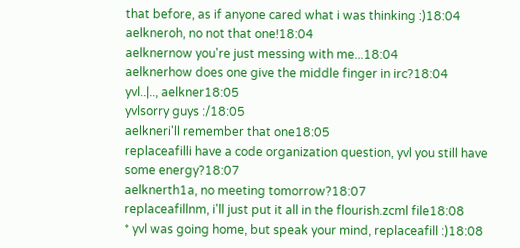that before, as if anyone cared what i was thinking :)18:04
aelkneroh, no not that one!18:04
aelknernow you're just messing with me...18:04
aelknerhow does one give the middle finger in irc?18:04
yvl..|.., aelkner18:05
yvlsorry guys :/18:05
aelkneri'll remember that one18:05
replaceafilli have a code organization question, yvl you still have some energy?18:07
aelknerth1a, no meeting tomorrow?18:07
replaceafillnm, i'll just put it all in the flourish.zcml file18:08
* yvl was going home, but speak your mind, replaceafill :)18:08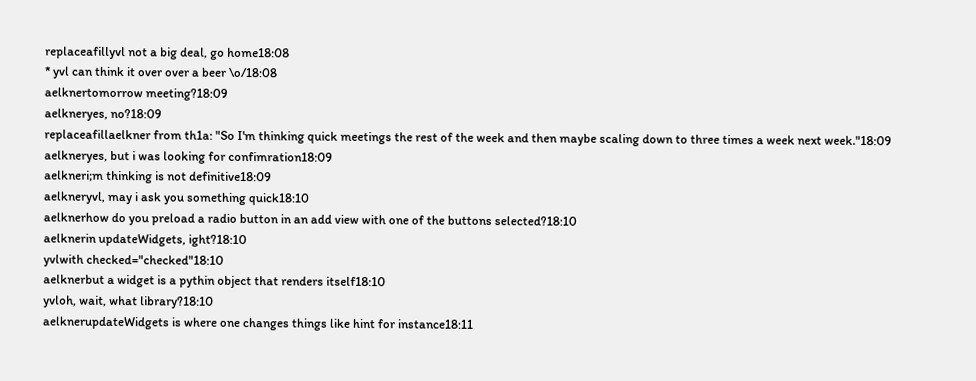replaceafillyvl not a big deal, go home18:08
* yvl can think it over over a beer \o/18:08
aelknertomorrow meeting?18:09
aelkneryes, no?18:09
replaceafillaelkner from th1a: "So I'm thinking quick meetings the rest of the week and then maybe scaling down to three times a week next week."18:09
aelkneryes, but i was looking for confimration18:09
aelkneri;m thinking is not definitive18:09
aelkneryvl, may i ask you something quick18:10
aelknerhow do you preload a radio button in an add view with one of the buttons selected?18:10
aelknerin updateWidgets, ight?18:10
yvlwith checked="checked"18:10
aelknerbut a widget is a pythin object that renders itself18:10
yvloh, wait, what library?18:10
aelknerupdateWidgets is where one changes things like hint for instance18:11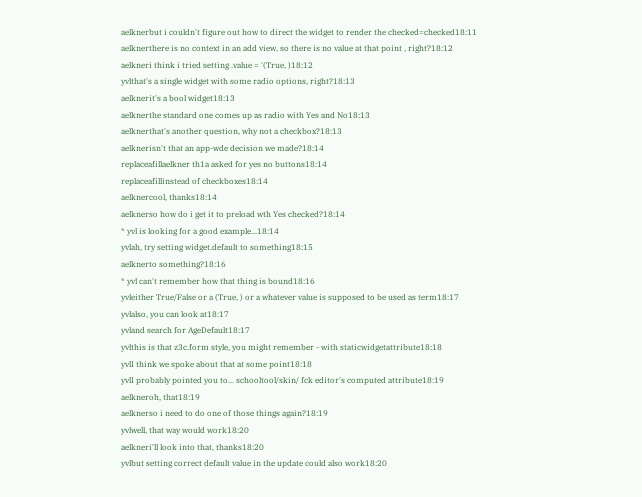aelknerbut i couldn't figure out how to direct the widget to render the checked=checked18:11
aelknerthere is no context in an add view, so there is no value at that point , right?18:12
aelkneri think i tried setting .value = '(True, )18:12
yvlthat's a single widget with some radio options, right?18:13
aelknerit's a bool widget18:13
aelknerthe standard one comes up as radio with Yes and No18:13
aelknerthat's another question, why not a checkbox?18:13
aelknerisn't that an app-wde decision we made?18:14
replaceafillaelkner th1a asked for yes no buttons18:14
replaceafillinstead of checkboxes18:14
aelknercool, thanks18:14
aelknerso how do i get it to preload wth Yes checked?18:14
* yvl is looking for a good example...18:14
yvlah, try setting widget.default to something18:15
aelknerto something?18:16
* yvl can't remember how that thing is bound18:16
yvleither True/False or a (True, ) or a whatever value is supposed to be used as term18:17
yvlalso, you can look at18:17
yvland search for AgeDefault18:17
yvlthis is that z3c.form style, you might remember - with staticwidgetattribute18:18
yvlI think we spoke about that at some point18:18
yvlI probably pointed you to... schooltool/skin/ fck editor's computed attribute18:19
aelkneroh, that18:19
aelknerso i need to do one of those things again?18:19
yvlwell, that way would work18:20
aelkneri'll look into that, thanks18:20
yvlbut setting correct default value in the update could also work18:20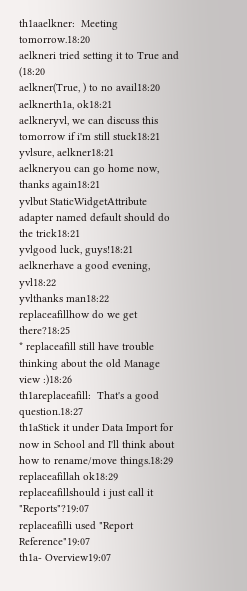th1aaelkner:  Meeting tomorrow.18:20
aelkneri tried setting it to True and (18:20
aelkner(True, ) to no avail18:20
aelknerth1a, ok18:21
aelkneryvl, we can discuss this tomorrow if i'm still stuck18:21
yvlsure, aelkner18:21
aelkneryou can go home now, thanks again18:21
yvlbut StaticWidgetAttribute adapter named default should do the trick18:21
yvlgood luck, guys!18:21
aelknerhave a good evening, yvl18:22
yvlthanks man18:22
replaceafillhow do we get there?18:25
* replaceafill still have trouble thinking about the old Manage view :)18:26
th1areplaceafill:  That's a good question.18:27
th1aStick it under Data Import for now in School and I'll think about how to rename/move things.18:29
replaceafillah ok18:29
replaceafillshould i just call it "Reports"?19:07
replaceafilli used "Report Reference"19:07
th1a- Overview19:07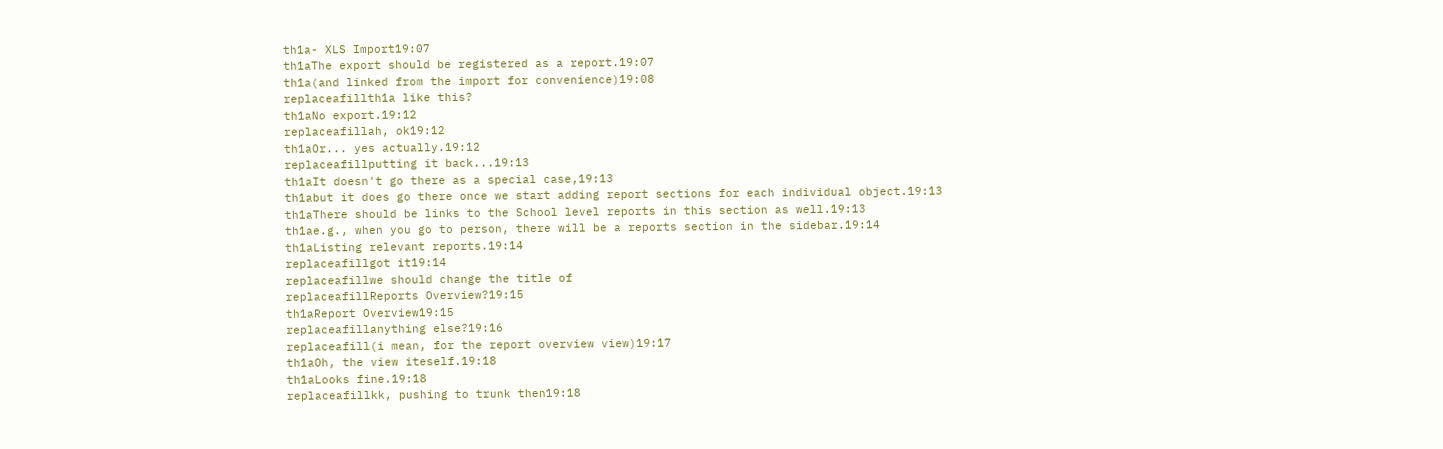th1a- XLS Import19:07
th1aThe export should be registered as a report.19:07
th1a(and linked from the import for convenience)19:08
replaceafillth1a like this?
th1aNo export.19:12
replaceafillah, ok19:12
th1aOr... yes actually.19:12
replaceafillputting it back...19:13
th1aIt doesn't go there as a special case,19:13
th1abut it does go there once we start adding report sections for each individual object.19:13
th1aThere should be links to the School level reports in this section as well.19:13
th1ae.g., when you go to person, there will be a reports section in the sidebar.19:14
th1aListing relevant reports.19:14
replaceafillgot it19:14
replaceafillwe should change the title of
replaceafillReports Overview?19:15
th1aReport Overview19:15
replaceafillanything else?19:16
replaceafill(i mean, for the report overview view)19:17
th1aOh, the view iteself.19:18
th1aLooks fine.19:18
replaceafillkk, pushing to trunk then19:18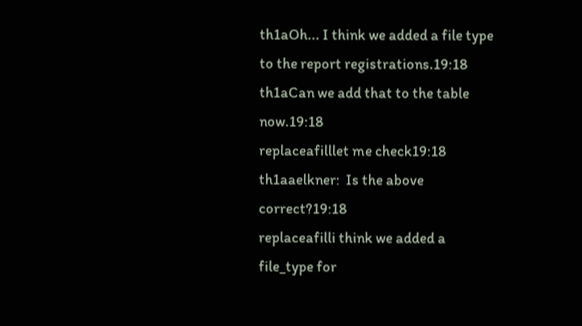th1aOh... I think we added a file type to the report registrations.19:18
th1aCan we add that to the table now.19:18
replaceafilllet me check19:18
th1aaelkner:  Is the above correct?19:18
replaceafilli think we added a file_type for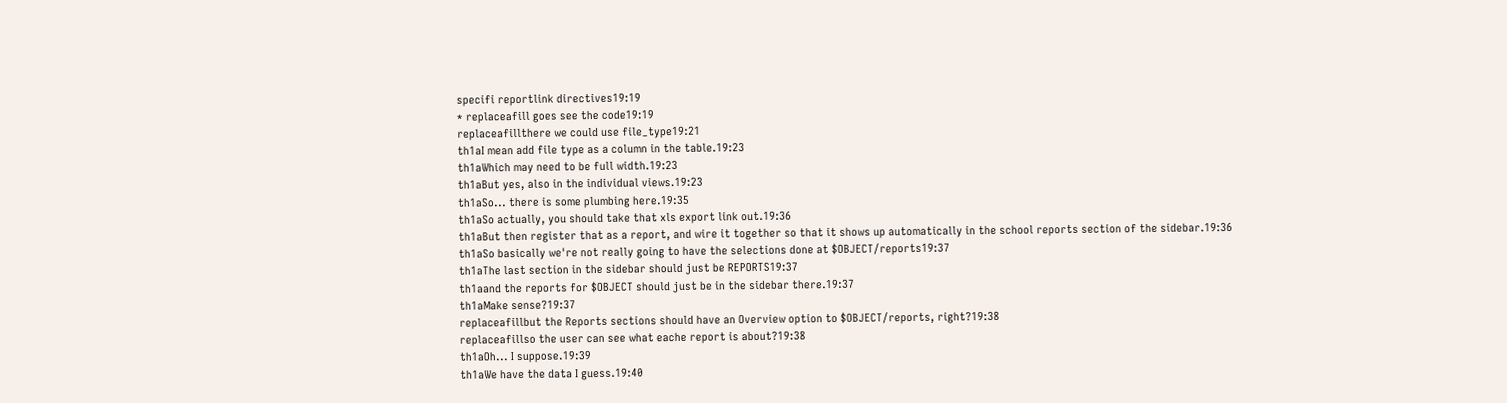specifi reportlink directives19:19
* replaceafill goes see the code19:19
replaceafillthere we could use file_type19:21
th1aI mean add file type as a column in the table.19:23
th1aWhich may need to be full width.19:23
th1aBut yes, also in the individual views.19:23
th1aSo... there is some plumbing here.19:35
th1aSo actually, you should take that xls export link out.19:36
th1aBut then register that as a report, and wire it together so that it shows up automatically in the school reports section of the sidebar.19:36
th1aSo basically we're not really going to have the selections done at $OBJECT/reports19:37
th1aThe last section in the sidebar should just be REPORTS19:37
th1aand the reports for $OBJECT should just be in the sidebar there.19:37
th1aMake sense?19:37
replaceafillbut the Reports sections should have an Overview option to $OBJECT/reports, right?19:38
replaceafillso the user can see what eache report is about?19:38
th1aOh... I suppose.19:39
th1aWe have the data I guess.19:40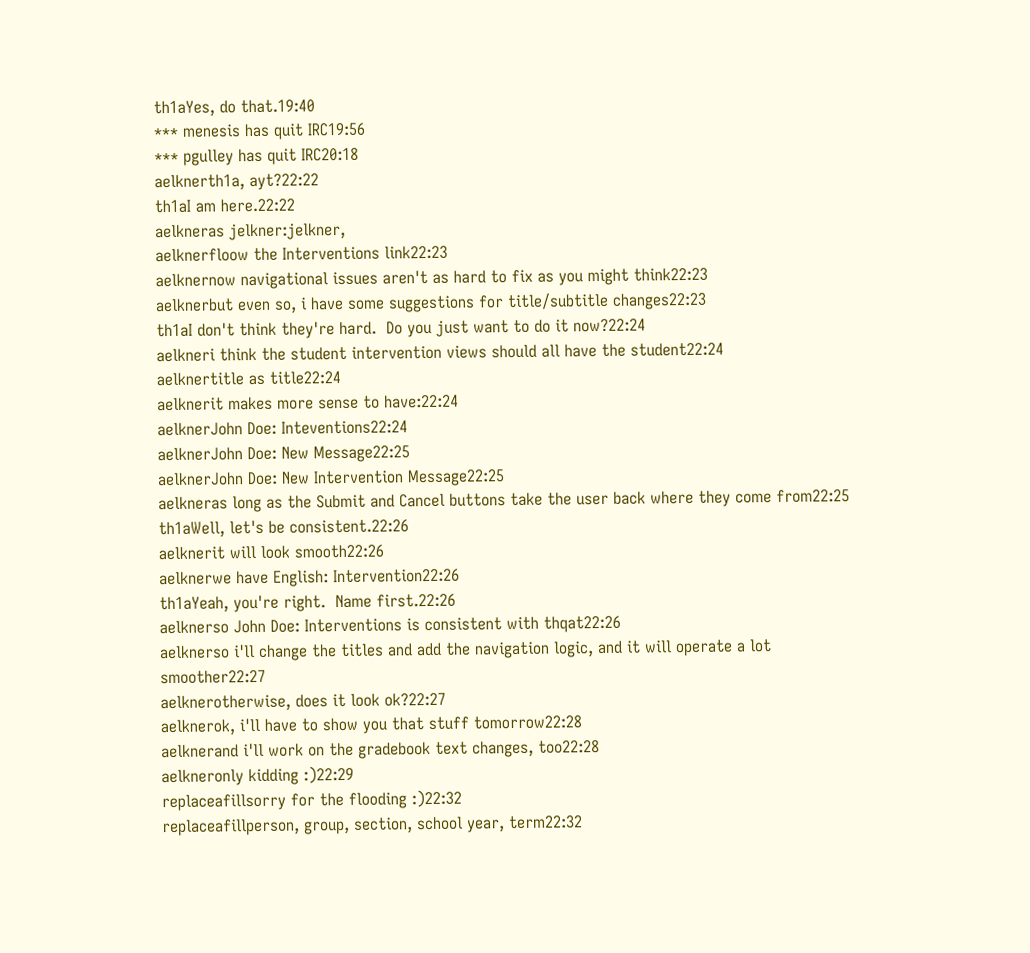th1aYes, do that.19:40
*** menesis has quit IRC19:56
*** pgulley has quit IRC20:18
aelknerth1a, ayt?22:22
th1aI am here.22:22
aelkneras jelkner:jelkner,
aelknerfloow the Interventions link22:23
aelknernow navigational issues aren't as hard to fix as you might think22:23
aelknerbut even so, i have some suggestions for title/subtitle changes22:23
th1aI don't think they're hard.  Do you just want to do it now?22:24
aelkneri think the student intervention views should all have the student22:24
aelknertitle as title22:24
aelknerit makes more sense to have:22:24
aelknerJohn Doe: Inteventions22:24
aelknerJohn Doe: New Message22:25
aelknerJohn Doe: New Intervention Message22:25
aelkneras long as the Submit and Cancel buttons take the user back where they come from22:25
th1aWell, let's be consistent.22:26
aelknerit will look smooth22:26
aelknerwe have English: Intervention22:26
th1aYeah, you're right.  Name first.22:26
aelknerso John Doe: Interventions is consistent with thqat22:26
aelknerso i'll change the titles and add the navigation logic, and it will operate a lot smoother22:27
aelknerotherwise, does it look ok?22:27
aelknerok, i'll have to show you that stuff tomorrow22:28
aelknerand i'll work on the gradebook text changes, too22:28
aelkneronly kidding :)22:29
replaceafillsorry for the flooding :)22:32
replaceafillperson, group, section, school year, term22:32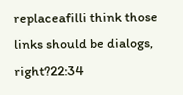replaceafilli think those links should be dialogs, right?22:34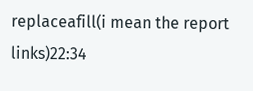replaceafill(i mean the report links)22:34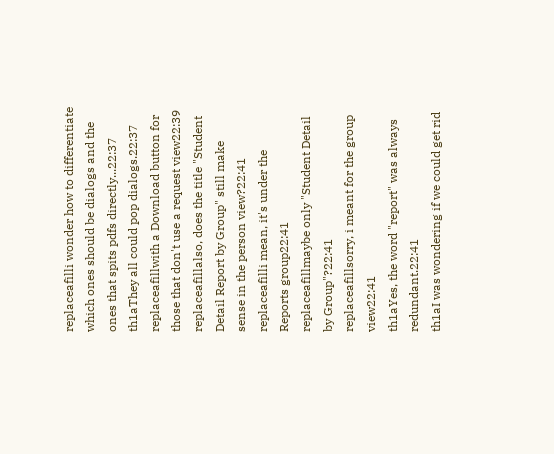replaceafilli wonder how to differentiate which ones should be dialogs and the ones that spits pdfs directly...22:37
th1aThey all could pop dialogs.22:37
replaceafillwith a Download button for those that don't use a request view22:39
replaceafillalso, does the title "Student Detail Report by Group" still make sense in the person view?22:41
replaceafilli mean, it's under the Reports group22:41
replaceafillmaybe only "Student Detail by Group"?22:41
replaceafillsorry, i meant for the group view22:41
th1aYes, the word "report" was always redundant.22:41
th1aI was wondering if we could get rid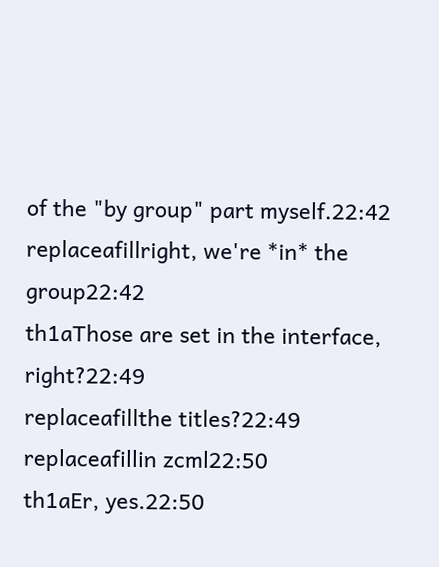of the "by group" part myself.22:42
replaceafillright, we're *in* the group22:42
th1aThose are set in the interface, right?22:49
replaceafillthe titles?22:49
replaceafillin zcml22:50
th1aEr, yes.22:50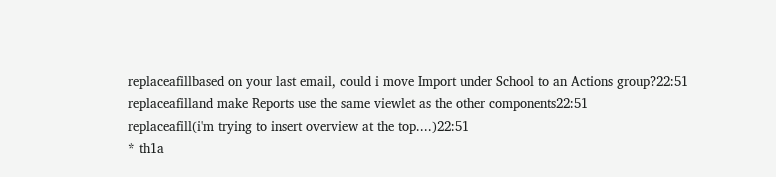replaceafillbased on your last email, could i move Import under School to an Actions group?22:51
replaceafilland make Reports use the same viewlet as the other components22:51
replaceafill(i'm trying to insert overview at the top....)22:51
* th1a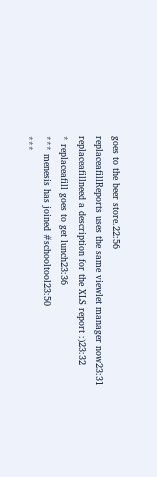goes to the beer store.22:56
replaceafillReports uses the same viewlet manager now23:31
replaceafillneed a description for the XLS report :)23:32
* replaceafill goes to get lunch23:36
*** menesis has joined #schooltool23:50
***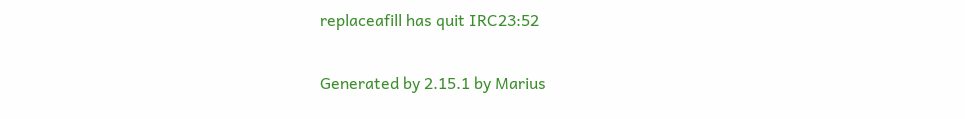replaceafill has quit IRC23:52

Generated by 2.15.1 by Marius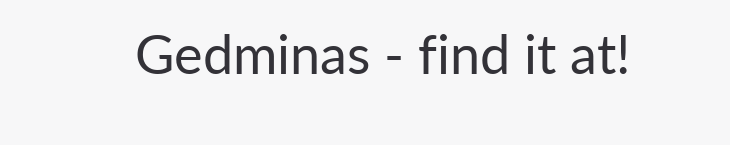Gedminas - find it at!